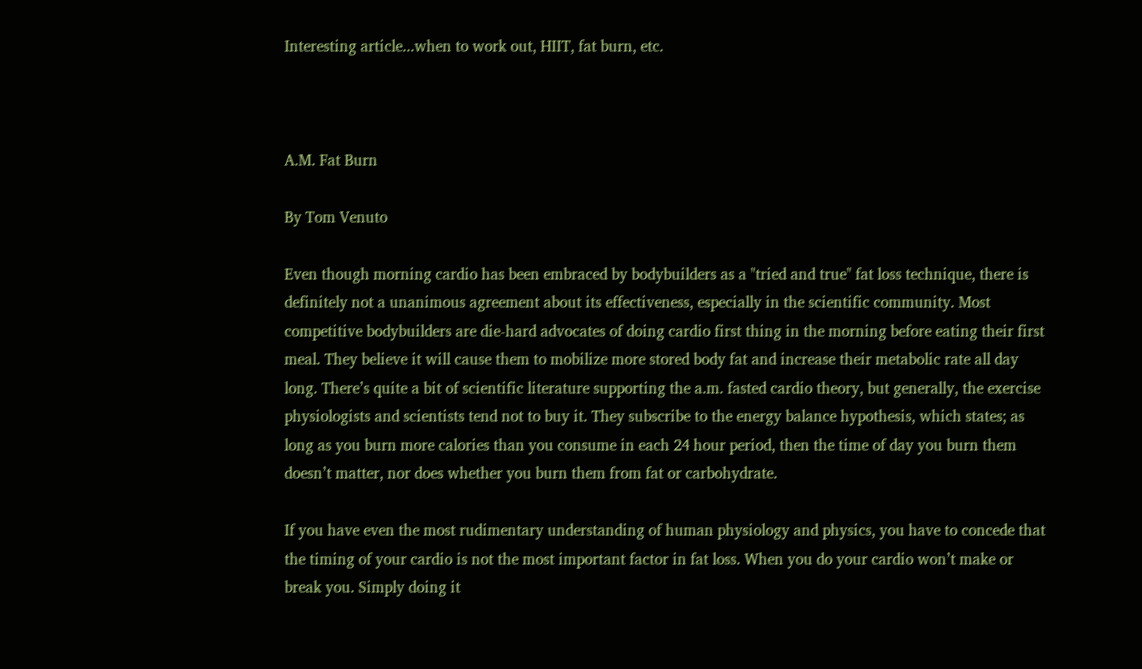Interesting article...when to work out, HIIT, fat burn, etc.



A.M. Fat Burn

By Tom Venuto

Even though morning cardio has been embraced by bodybuilders as a "tried and true" fat loss technique, there is definitely not a unanimous agreement about its effectiveness, especially in the scientific community. Most competitive bodybuilders are die-hard advocates of doing cardio first thing in the morning before eating their first meal. They believe it will cause them to mobilize more stored body fat and increase their metabolic rate all day long. There’s quite a bit of scientific literature supporting the a.m. fasted cardio theory, but generally, the exercise physiologists and scientists tend not to buy it. They subscribe to the energy balance hypothesis, which states; as long as you burn more calories than you consume in each 24 hour period, then the time of day you burn them doesn’t matter, nor does whether you burn them from fat or carbohydrate.

If you have even the most rudimentary understanding of human physiology and physics, you have to concede that the timing of your cardio is not the most important factor in fat loss. When you do your cardio won’t make or break you. Simply doing it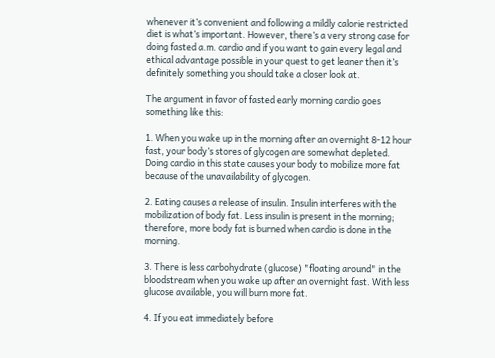whenever it’s convenient and following a mildly calorie restricted diet is what’s important. However, there’s a very strong case for doing fasted a.m. cardio and if you want to gain every legal and ethical advantage possible in your quest to get leaner then it’s definitely something you should take a closer look at.

The argument in favor of fasted early morning cardio goes something like this:

1. When you wake up in the morning after an overnight 8-12 hour fast, your body’s stores of glycogen are somewhat depleted. Doing cardio in this state causes your body to mobilize more fat because of the unavailability of glycogen.

2. Eating causes a release of insulin. Insulin interferes with the mobilization of body fat. Less insulin is present in the morning; therefore, more body fat is burned when cardio is done in the morning.

3. There is less carbohydrate (glucose) "floating around" in the bloodstream when you wake up after an overnight fast. With less glucose available, you will burn more fat.

4. If you eat immediately before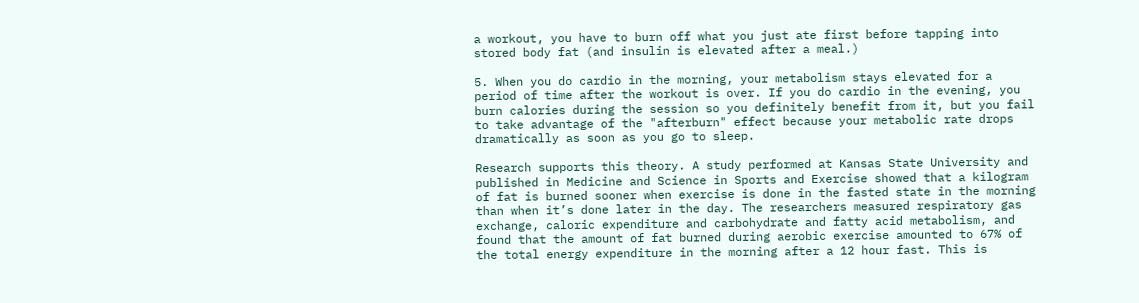a workout, you have to burn off what you just ate first before tapping into stored body fat (and insulin is elevated after a meal.)

5. When you do cardio in the morning, your metabolism stays elevated for a period of time after the workout is over. If you do cardio in the evening, you burn calories during the session so you definitely benefit from it, but you fail to take advantage of the "afterburn" effect because your metabolic rate drops dramatically as soon as you go to sleep.

Research supports this theory. A study performed at Kansas State University and published in Medicine and Science in Sports and Exercise showed that a kilogram of fat is burned sooner when exercise is done in the fasted state in the morning than when it’s done later in the day. The researchers measured respiratory gas exchange, caloric expenditure and carbohydrate and fatty acid metabolism, and found that the amount of fat burned during aerobic exercise amounted to 67% of the total energy expenditure in the morning after a 12 hour fast. This is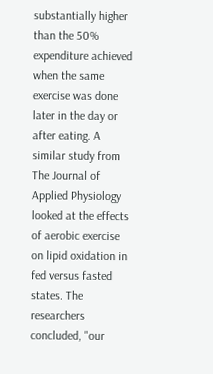substantially higher than the 50% expenditure achieved when the same exercise was done later in the day or after eating. A similar study from The Journal of Applied Physiology looked at the effects of aerobic exercise on lipid oxidation in fed versus fasted states. The researchers concluded, "our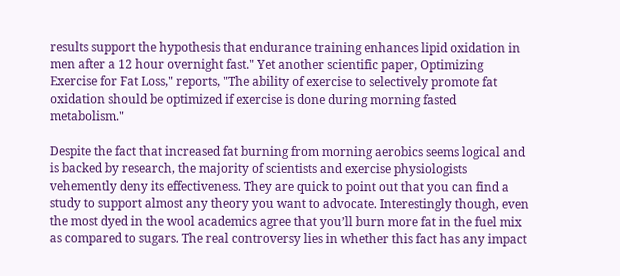results support the hypothesis that endurance training enhances lipid oxidation in men after a 12 hour overnight fast." Yet another scientific paper, Optimizing Exercise for Fat Loss," reports, "The ability of exercise to selectively promote fat oxidation should be optimized if exercise is done during morning fasted metabolism."

Despite the fact that increased fat burning from morning aerobics seems logical and is backed by research, the majority of scientists and exercise physiologists vehemently deny its effectiveness. They are quick to point out that you can find a study to support almost any theory you want to advocate. Interestingly though, even the most dyed in the wool academics agree that you’ll burn more fat in the fuel mix as compared to sugars. The real controversy lies in whether this fact has any impact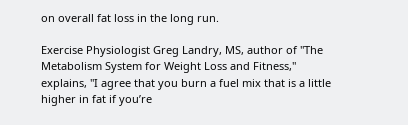on overall fat loss in the long run.

Exercise Physiologist Greg Landry, MS, author of "The Metabolism System for Weight Loss and Fitness," explains, "I agree that you burn a fuel mix that is a little higher in fat if you’re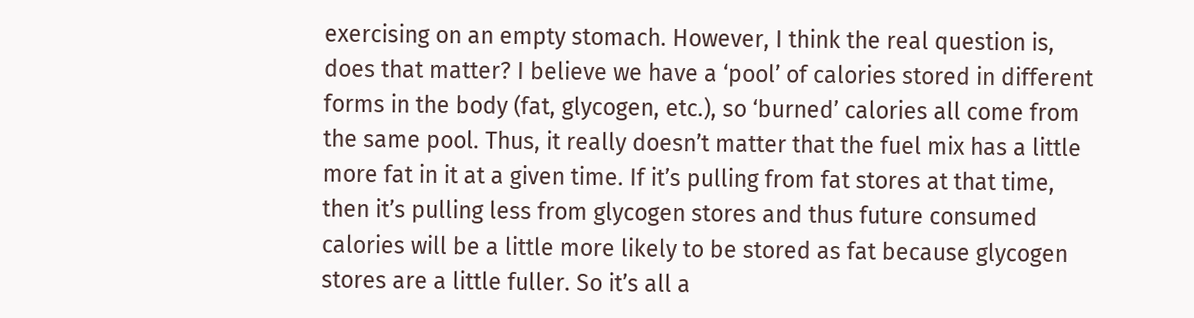exercising on an empty stomach. However, I think the real question is, does that matter? I believe we have a ‘pool’ of calories stored in different forms in the body (fat, glycogen, etc.), so ‘burned’ calories all come from the same pool. Thus, it really doesn’t matter that the fuel mix has a little more fat in it at a given time. If it’s pulling from fat stores at that time, then it’s pulling less from glycogen stores and thus future consumed calories will be a little more likely to be stored as fat because glycogen stores are a little fuller. So it’s all a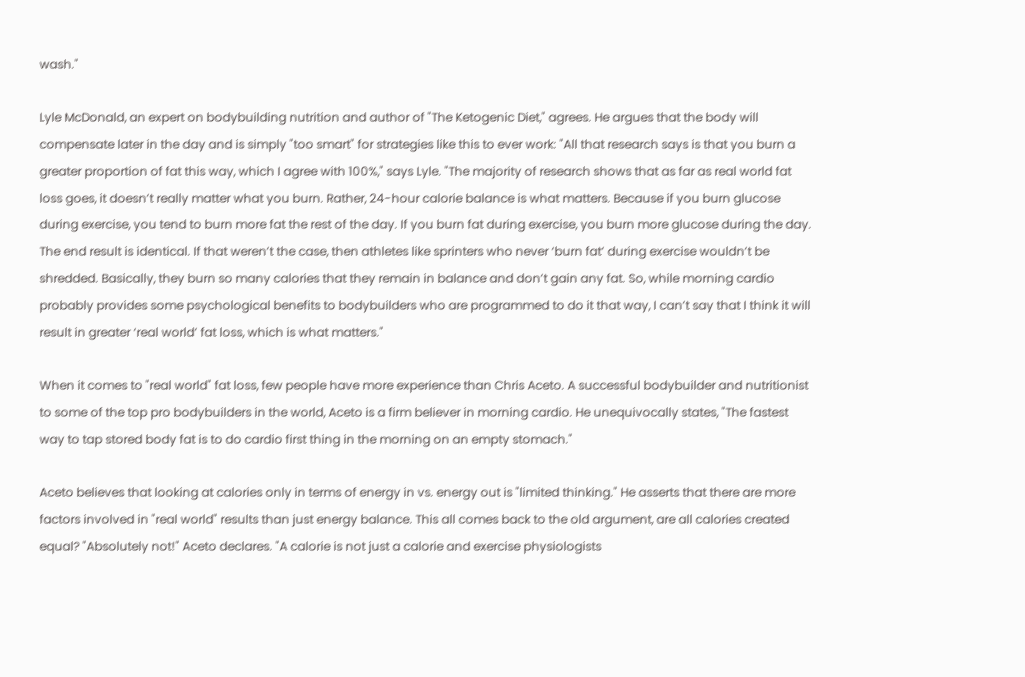wash."

Lyle McDonald, an expert on bodybuilding nutrition and author of "The Ketogenic Diet," agrees. He argues that the body will compensate later in the day and is simply "too smart" for strategies like this to ever work: "All that research says is that you burn a greater proportion of fat this way, which I agree with 100%," says Lyle. "The majority of research shows that as far as real world fat loss goes, it doesn’t really matter what you burn. Rather, 24-hour calorie balance is what matters. Because if you burn glucose during exercise, you tend to burn more fat the rest of the day. If you burn fat during exercise, you burn more glucose during the day. The end result is identical. If that weren’t the case, then athletes like sprinters who never ‘burn fat’ during exercise wouldn’t be shredded. Basically, they burn so many calories that they remain in balance and don’t gain any fat. So, while morning cardio probably provides some psychological benefits to bodybuilders who are programmed to do it that way, I can’t say that I think it will result in greater ‘real world’ fat loss, which is what matters."

When it comes to "real world" fat loss, few people have more experience than Chris Aceto. A successful bodybuilder and nutritionist to some of the top pro bodybuilders in the world, Aceto is a firm believer in morning cardio. He unequivocally states, "The fastest way to tap stored body fat is to do cardio first thing in the morning on an empty stomach."

Aceto believes that looking at calories only in terms of energy in vs. energy out is "limited thinking." He asserts that there are more factors involved in "real world" results than just energy balance. This all comes back to the old argument, are all calories created equal? "Absolutely not!" Aceto declares. "A calorie is not just a calorie and exercise physiologists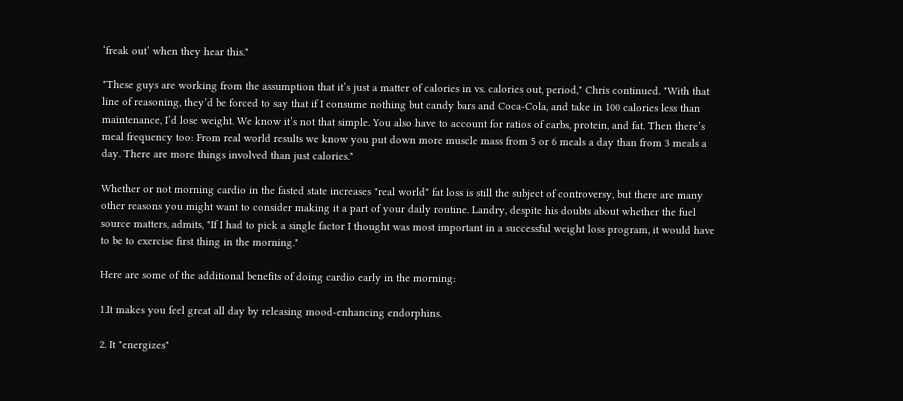‘freak out’ when they hear this."

"These guys are working from the assumption that it’s just a matter of calories in vs. calories out, period," Chris continued. "With that line of reasoning, they’d be forced to say that if I consume nothing but candy bars and Coca-Cola, and take in 100 calories less than maintenance, I’d lose weight. We know it’s not that simple. You also have to account for ratios of carbs, protein, and fat. Then there’s meal frequency too: From real world results we know you put down more muscle mass from 5 or 6 meals a day than from 3 meals a day. There are more things involved than just calories."

Whether or not morning cardio in the fasted state increases "real world" fat loss is still the subject of controversy, but there are many other reasons you might want to consider making it a part of your daily routine. Landry, despite his doubts about whether the fuel source matters, admits, "If I had to pick a single factor I thought was most important in a successful weight loss program, it would have to be to exercise first thing in the morning."

Here are some of the additional benefits of doing cardio early in the morning:

1.It makes you feel great all day by releasing mood-enhancing endorphins.

2. It "energizes"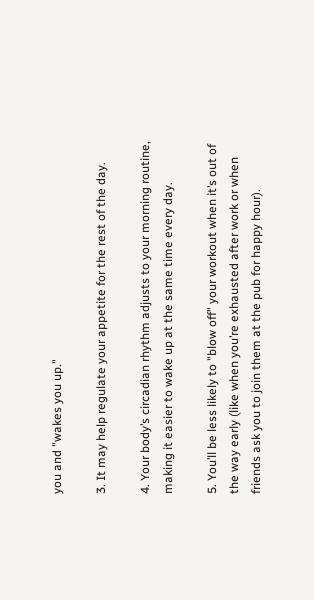you and "wakes you up."

3. It may help regulate your appetite for the rest of the day.

4. Your body’s circadian rhythm adjusts to your morning routine, making it easier to wake up at the same time every day.

5. You’ll be less likely to "blow off" your workout when it’s out of the way early (like when you’re exhausted after work or when friends ask you to join them at the pub for happy hour).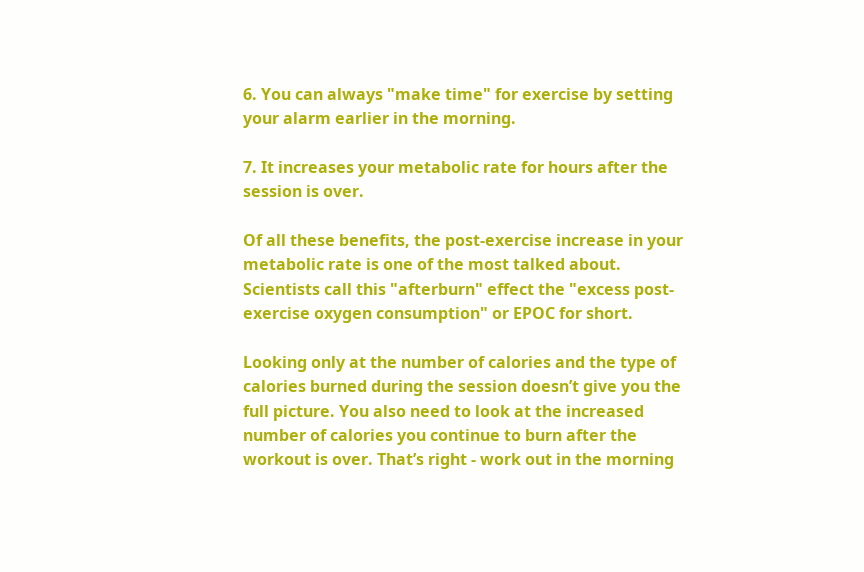6. You can always "make time" for exercise by setting your alarm earlier in the morning.

7. It increases your metabolic rate for hours after the session is over.

Of all these benefits, the post-exercise increase in your metabolic rate is one of the most talked about. Scientists call this "afterburn" effect the "excess post-exercise oxygen consumption" or EPOC for short.

Looking only at the number of calories and the type of calories burned during the session doesn’t give you the full picture. You also need to look at the increased number of calories you continue to burn after the workout is over. That’s right - work out in the morning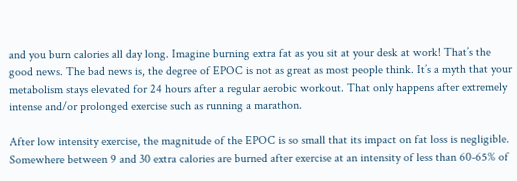and you burn calories all day long. Imagine burning extra fat as you sit at your desk at work! That’s the good news. The bad news is, the degree of EPOC is not as great as most people think. It’s a myth that your metabolism stays elevated for 24 hours after a regular aerobic workout. That only happens after extremely intense and/or prolonged exercise such as running a marathon.

After low intensity exercise, the magnitude of the EPOC is so small that its impact on fat loss is negligible. Somewhere between 9 and 30 extra calories are burned after exercise at an intensity of less than 60-65% of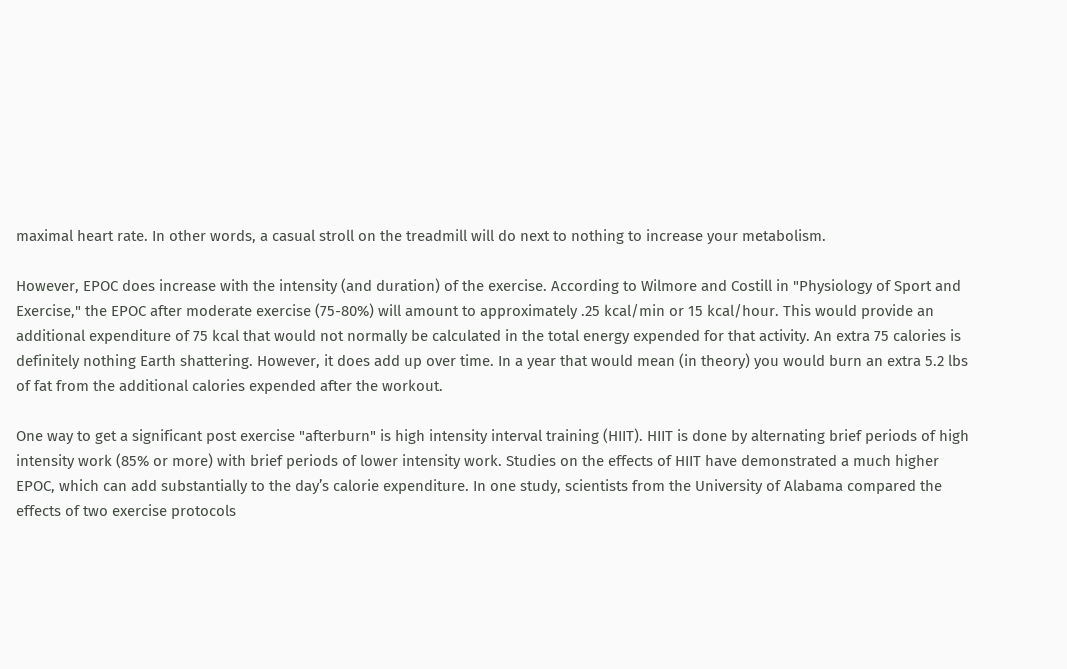maximal heart rate. In other words, a casual stroll on the treadmill will do next to nothing to increase your metabolism.

However, EPOC does increase with the intensity (and duration) of the exercise. According to Wilmore and Costill in "Physiology of Sport and Exercise," the EPOC after moderate exercise (75-80%) will amount to approximately .25 kcal/min or 15 kcal/hour. This would provide an additional expenditure of 75 kcal that would not normally be calculated in the total energy expended for that activity. An extra 75 calories is definitely nothing Earth shattering. However, it does add up over time. In a year that would mean (in theory) you would burn an extra 5.2 lbs of fat from the additional calories expended after the workout.

One way to get a significant post exercise "afterburn" is high intensity interval training (HIIT). HIIT is done by alternating brief periods of high intensity work (85% or more) with brief periods of lower intensity work. Studies on the effects of HIIT have demonstrated a much higher EPOC, which can add substantially to the day’s calorie expenditure. In one study, scientists from the University of Alabama compared the effects of two exercise protocols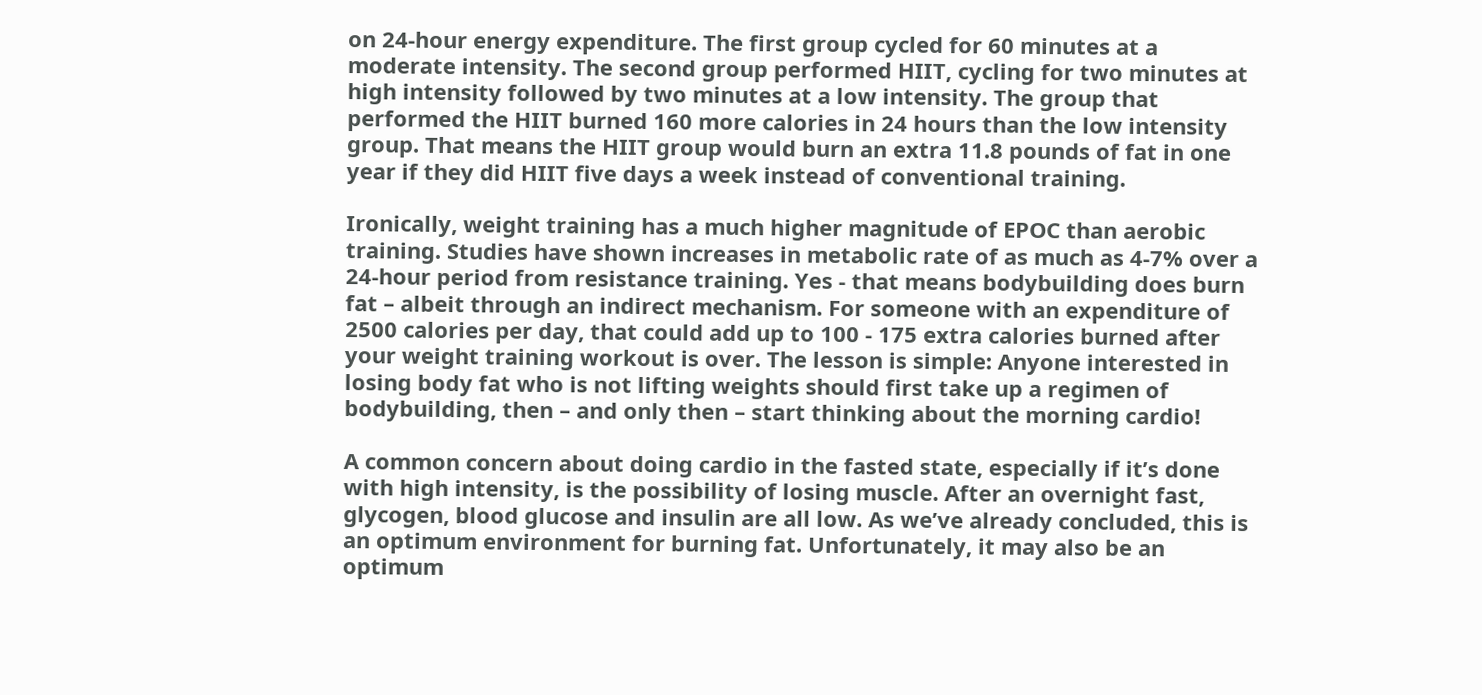on 24-hour energy expenditure. The first group cycled for 60 minutes at a moderate intensity. The second group performed HIIT, cycling for two minutes at high intensity followed by two minutes at a low intensity. The group that performed the HIIT burned 160 more calories in 24 hours than the low intensity group. That means the HIIT group would burn an extra 11.8 pounds of fat in one year if they did HIIT five days a week instead of conventional training.

Ironically, weight training has a much higher magnitude of EPOC than aerobic training. Studies have shown increases in metabolic rate of as much as 4-7% over a 24-hour period from resistance training. Yes - that means bodybuilding does burn fat – albeit through an indirect mechanism. For someone with an expenditure of 2500 calories per day, that could add up to 100 - 175 extra calories burned after your weight training workout is over. The lesson is simple: Anyone interested in losing body fat who is not lifting weights should first take up a regimen of bodybuilding, then – and only then – start thinking about the morning cardio!

A common concern about doing cardio in the fasted state, especially if it’s done with high intensity, is the possibility of losing muscle. After an overnight fast, glycogen, blood glucose and insulin are all low. As we’ve already concluded, this is an optimum environment for burning fat. Unfortunately, it may also be an optimum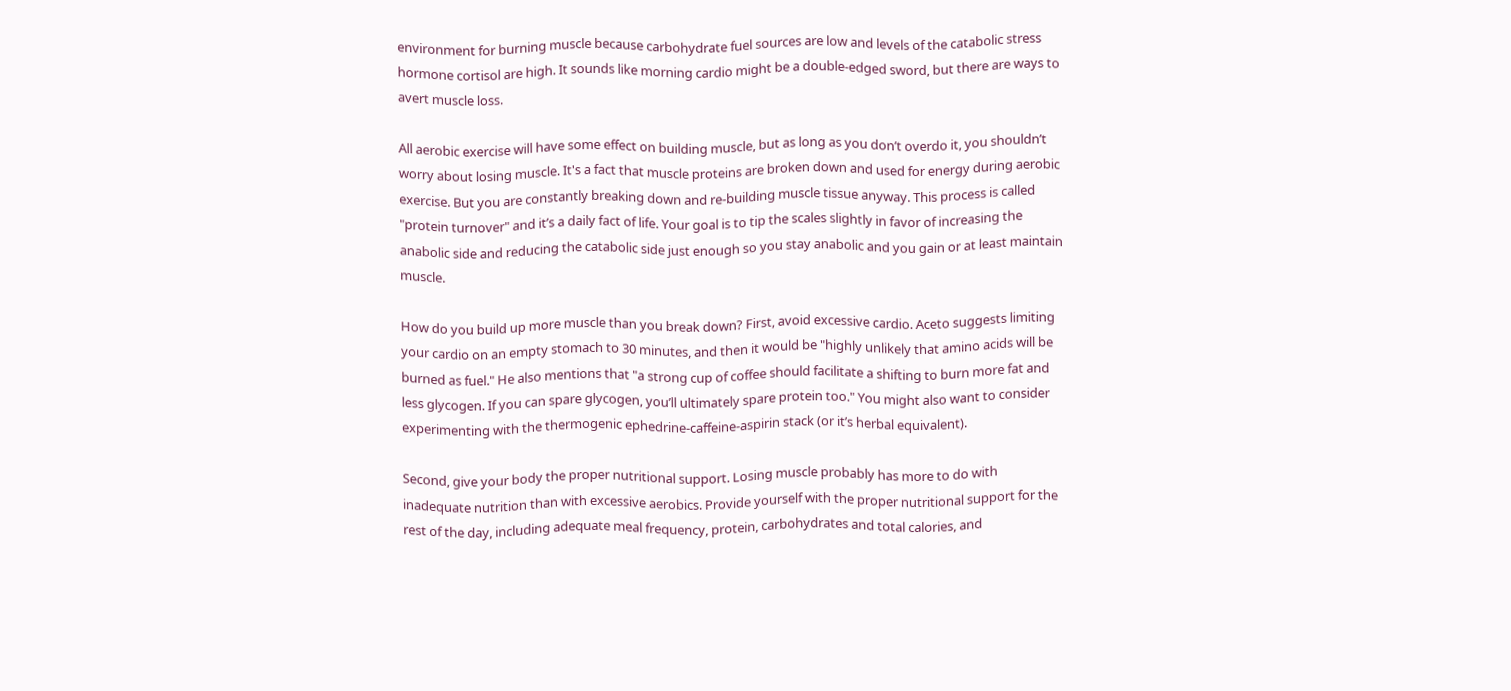environment for burning muscle because carbohydrate fuel sources are low and levels of the catabolic stress hormone cortisol are high. It sounds like morning cardio might be a double-edged sword, but there are ways to avert muscle loss.

All aerobic exercise will have some effect on building muscle, but as long as you don’t overdo it, you shouldn’t worry about losing muscle. It's a fact that muscle proteins are broken down and used for energy during aerobic exercise. But you are constantly breaking down and re-building muscle tissue anyway. This process is called "protein turnover" and it’s a daily fact of life. Your goal is to tip the scales slightly in favor of increasing the anabolic side and reducing the catabolic side just enough so you stay anabolic and you gain or at least maintain muscle.

How do you build up more muscle than you break down? First, avoid excessive cardio. Aceto suggests limiting your cardio on an empty stomach to 30 minutes, and then it would be "highly unlikely that amino acids will be burned as fuel." He also mentions that "a strong cup of coffee should facilitate a shifting to burn more fat and less glycogen. If you can spare glycogen, you’ll ultimately spare protein too." You might also want to consider experimenting with the thermogenic ephedrine-caffeine-aspirin stack (or it’s herbal equivalent).

Second, give your body the proper nutritional support. Losing muscle probably has more to do with inadequate nutrition than with excessive aerobics. Provide yourself with the proper nutritional support for the rest of the day, including adequate meal frequency, protein, carbohydrates and total calories, and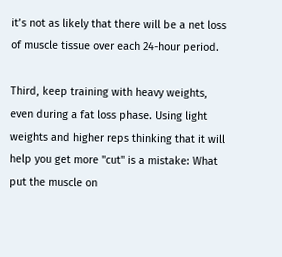it’s not as likely that there will be a net loss of muscle tissue over each 24-hour period.

Third, keep training with heavy weights, even during a fat loss phase. Using light weights and higher reps thinking that it will help you get more "cut" is a mistake: What put the muscle on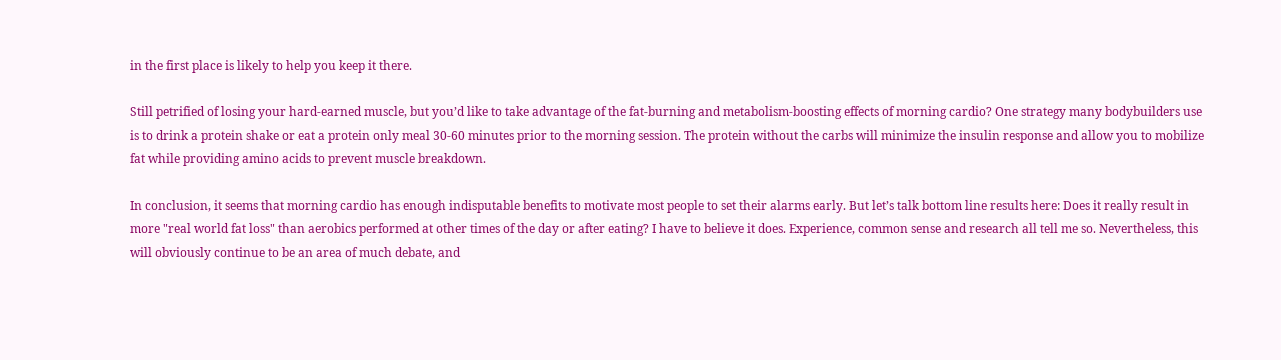in the first place is likely to help you keep it there.

Still petrified of losing your hard-earned muscle, but you’d like to take advantage of the fat-burning and metabolism-boosting effects of morning cardio? One strategy many bodybuilders use is to drink a protein shake or eat a protein only meal 30-60 minutes prior to the morning session. The protein without the carbs will minimize the insulin response and allow you to mobilize fat while providing amino acids to prevent muscle breakdown.

In conclusion, it seems that morning cardio has enough indisputable benefits to motivate most people to set their alarms early. But let’s talk bottom line results here: Does it really result in more "real world fat loss" than aerobics performed at other times of the day or after eating? I have to believe it does. Experience, common sense and research all tell me so. Nevertheless, this will obviously continue to be an area of much debate, and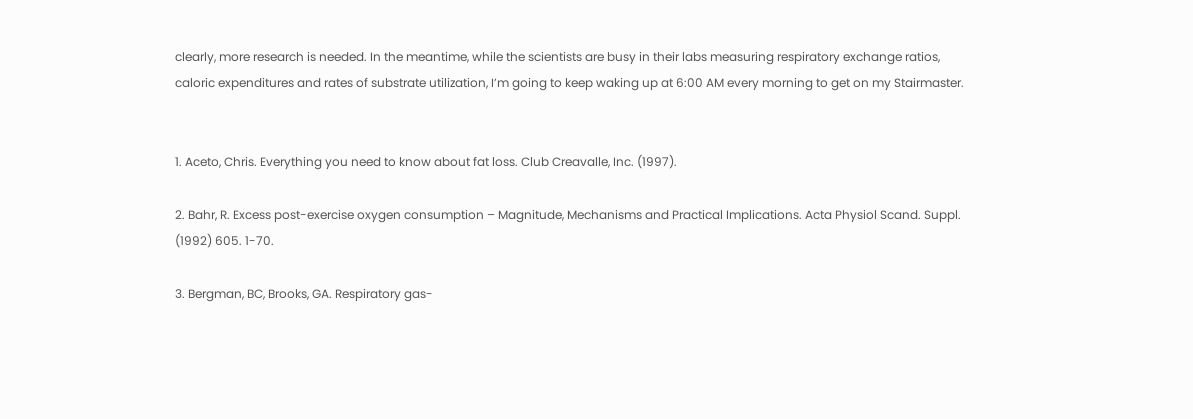clearly, more research is needed. In the meantime, while the scientists are busy in their labs measuring respiratory exchange ratios, caloric expenditures and rates of substrate utilization, I’m going to keep waking up at 6:00 AM every morning to get on my Stairmaster.


1. Aceto, Chris. Everything you need to know about fat loss. Club Creavalle, Inc. (1997).

2. Bahr, R. Excess post-exercise oxygen consumption – Magnitude, Mechanisms and Practical Implications. Acta Physiol Scand. Suppl. (1992) 605. 1-70.

3. Bergman, BC, Brooks, GA. Respiratory gas-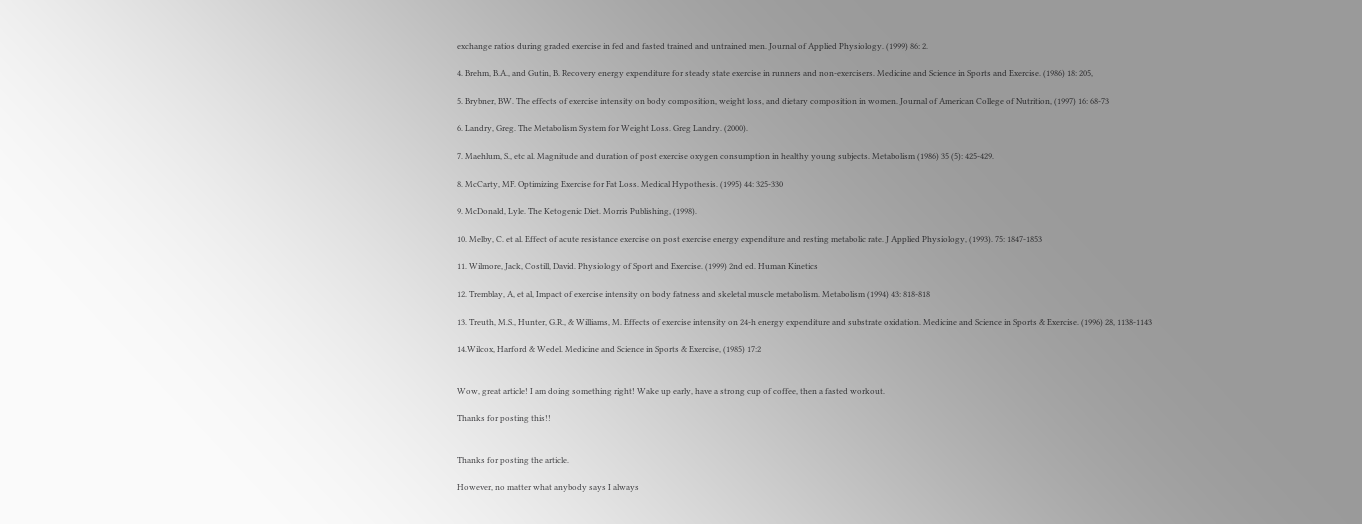exchange ratios during graded exercise in fed and fasted trained and untrained men. Journal of Applied Physiology. (1999) 86: 2.

4. Brehm, B.A., and Gutin, B. Recovery energy expenditure for steady state exercise in runners and non-exercisers. Medicine and Science in Sports and Exercise. (1986) 18: 205,

5. Brybner, BW. The effects of exercise intensity on body composition, weight loss, and dietary composition in women. Journal of American College of Nutrition, (1997) 16: 68-73

6. Landry, Greg. The Metabolism System for Weight Loss. Greg Landry. (2000).

7. Maehlum, S., etc al. Magnitude and duration of post exercise oxygen consumption in healthy young subjects. Metabolism (1986) 35 (5): 425-429.

8. McCarty, MF. Optimizing Exercise for Fat Loss. Medical Hypothesis. (1995) 44: 325-330

9. McDonald, Lyle. The Ketogenic Diet. Morris Publishing, (1998).

10. Melby, C. et al. Effect of acute resistance exercise on post exercise energy expenditure and resting metabolic rate. J Applied Physiology, (1993). 75: 1847-1853

11. Wilmore, Jack, Costill, David. Physiology of Sport and Exercise. (1999) 2nd ed. Human Kinetics

12. Tremblay, A, et al, Impact of exercise intensity on body fatness and skeletal muscle metabolism. Metabolism (1994) 43: 818-818

13. Treuth, M.S., Hunter, G.R., & Williams, M. Effects of exercise intensity on 24-h energy expenditure and substrate oxidation. Medicine and Science in Sports & Exercise. (1996) 28, 1138-1143

14.Wilcox, Harford & Wedel. Medicine and Science in Sports & Exercise, (1985) 17:2


Wow, great article! I am doing something right! Wake up early, have a strong cup of coffee, then a fasted workout.

Thanks for posting this!!


Thanks for posting the article.

However, no matter what anybody says I always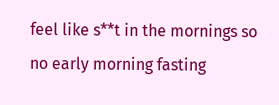feel like s**t in the mornings so no early morning fasting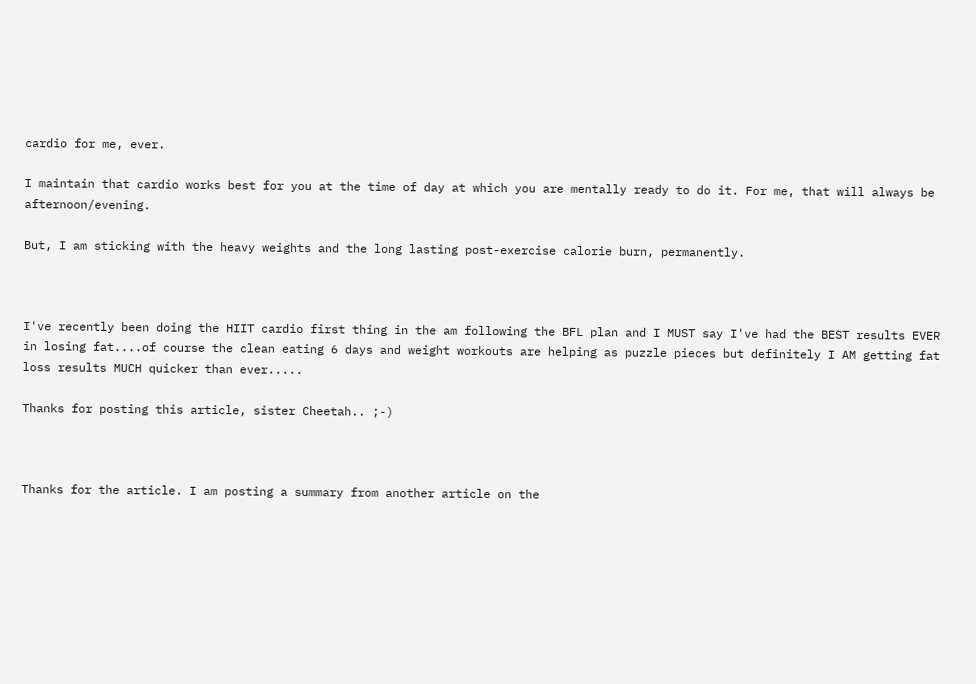cardio for me, ever.

I maintain that cardio works best for you at the time of day at which you are mentally ready to do it. For me, that will always be afternoon/evening.

But, I am sticking with the heavy weights and the long lasting post-exercise calorie burn, permanently.



I've recently been doing the HIIT cardio first thing in the am following the BFL plan and I MUST say I've had the BEST results EVER in losing fat....of course the clean eating 6 days and weight workouts are helping as puzzle pieces but definitely I AM getting fat loss results MUCH quicker than ever.....

Thanks for posting this article, sister Cheetah.. ;-)



Thanks for the article. I am posting a summary from another article on the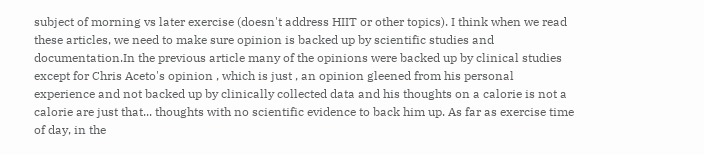subject of morning vs later exercise (doesn't address HIIT or other topics). I think when we read these articles, we need to make sure opinion is backed up by scientific studies and documentation.In the previous article many of the opinions were backed up by clinical studies except for Chris Aceto's opinion , which is just , an opinion gleened from his personal experience and not backed up by clinically collected data and his thoughts on a calorie is not a calorie are just that... thoughts with no scientific evidence to back him up. As far as exercise time of day, in the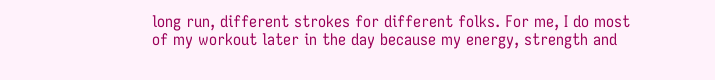long run, different strokes for different folks. For me, I do most of my workout later in the day because my energy, strength and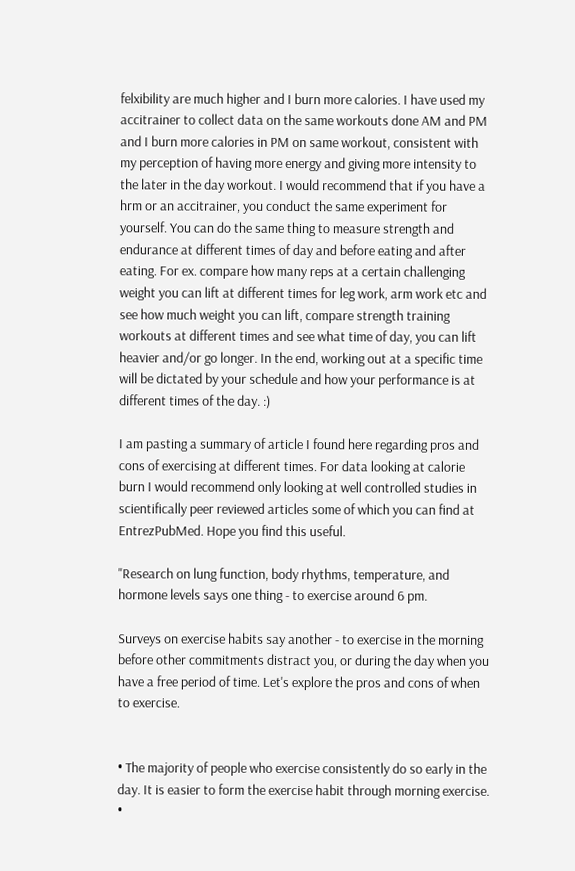felxibility are much higher and I burn more calories. I have used my accitrainer to collect data on the same workouts done AM and PM and I burn more calories in PM on same workout, consistent with my perception of having more energy and giving more intensity to the later in the day workout. I would recommend that if you have a hrm or an accitrainer, you conduct the same experiment for yourself. You can do the same thing to measure strength and endurance at different times of day and before eating and after eating. For ex. compare how many reps at a certain challenging weight you can lift at different times for leg work, arm work etc and see how much weight you can lift, compare strength training workouts at different times and see what time of day, you can lift heavier and/or go longer. In the end, working out at a specific time will be dictated by your schedule and how your performance is at different times of the day. :)

I am pasting a summary of article I found here regarding pros and cons of exercising at different times. For data looking at calorie burn I would recommend only looking at well controlled studies in scientifically peer reviewed articles some of which you can find at EntrezPubMed. Hope you find this useful.

"Research on lung function, body rhythms, temperature, and hormone levels says one thing - to exercise around 6 pm.

Surveys on exercise habits say another - to exercise in the morning before other commitments distract you, or during the day when you have a free period of time. Let's explore the pros and cons of when to exercise.


• The majority of people who exercise consistently do so early in the day. It is easier to form the exercise habit through morning exercise.
•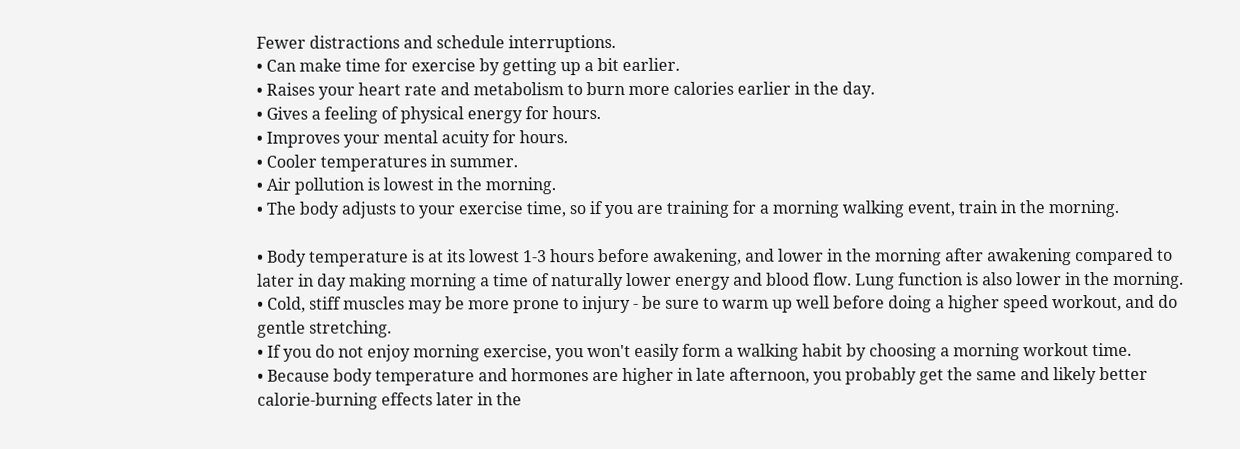Fewer distractions and schedule interruptions.
• Can make time for exercise by getting up a bit earlier.
• Raises your heart rate and metabolism to burn more calories earlier in the day.
• Gives a feeling of physical energy for hours.
• Improves your mental acuity for hours.
• Cooler temperatures in summer.
• Air pollution is lowest in the morning.
• The body adjusts to your exercise time, so if you are training for a morning walking event, train in the morning.

• Body temperature is at its lowest 1-3 hours before awakening, and lower in the morning after awakening compared to later in day making morning a time of naturally lower energy and blood flow. Lung function is also lower in the morning.
• Cold, stiff muscles may be more prone to injury - be sure to warm up well before doing a higher speed workout, and do gentle stretching.
• If you do not enjoy morning exercise, you won't easily form a walking habit by choosing a morning workout time.
• Because body temperature and hormones are higher in late afternoon, you probably get the same and likely better calorie-burning effects later in the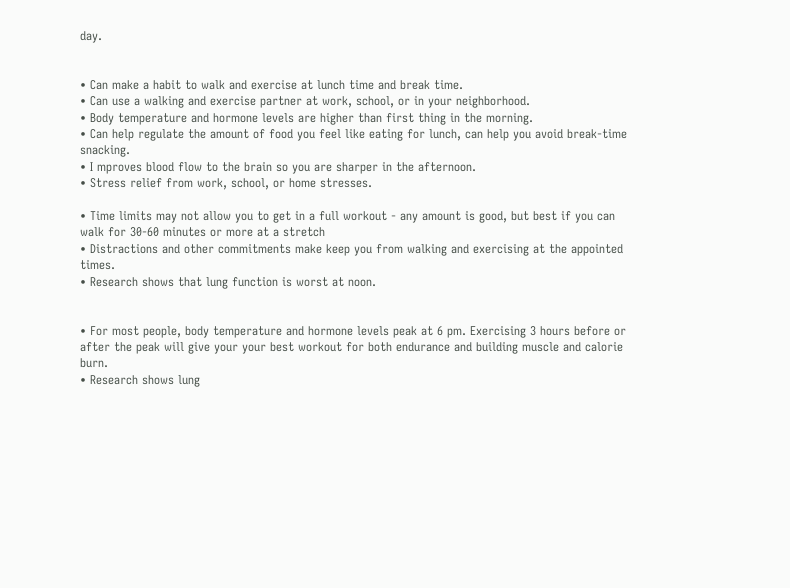day.


• Can make a habit to walk and exercise at lunch time and break time.
• Can use a walking and exercise partner at work, school, or in your neighborhood.
• Body temperature and hormone levels are higher than first thing in the morning.
• Can help regulate the amount of food you feel like eating for lunch, can help you avoid break-time snacking.
• I mproves blood flow to the brain so you are sharper in the afternoon.
• Stress relief from work, school, or home stresses.

• Time limits may not allow you to get in a full workout - any amount is good, but best if you can walk for 30-60 minutes or more at a stretch
• Distractions and other commitments make keep you from walking and exercising at the appointed times.
• Research shows that lung function is worst at noon.


• For most people, body temperature and hormone levels peak at 6 pm. Exercising 3 hours before or after the peak will give your your best workout for both endurance and building muscle and calorie burn.
• Research shows lung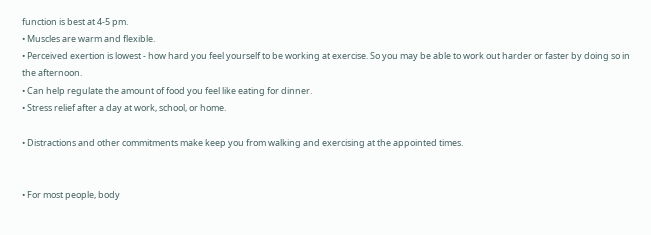function is best at 4-5 pm.
• Muscles are warm and flexible.
• Perceived exertion is lowest - how hard you feel yourself to be working at exercise. So you may be able to work out harder or faster by doing so in the afternoon.
• Can help regulate the amount of food you feel like eating for dinner.
• Stress relief after a day at work, school, or home.

• Distractions and other commitments make keep you from walking and exercising at the appointed times.


• For most people, body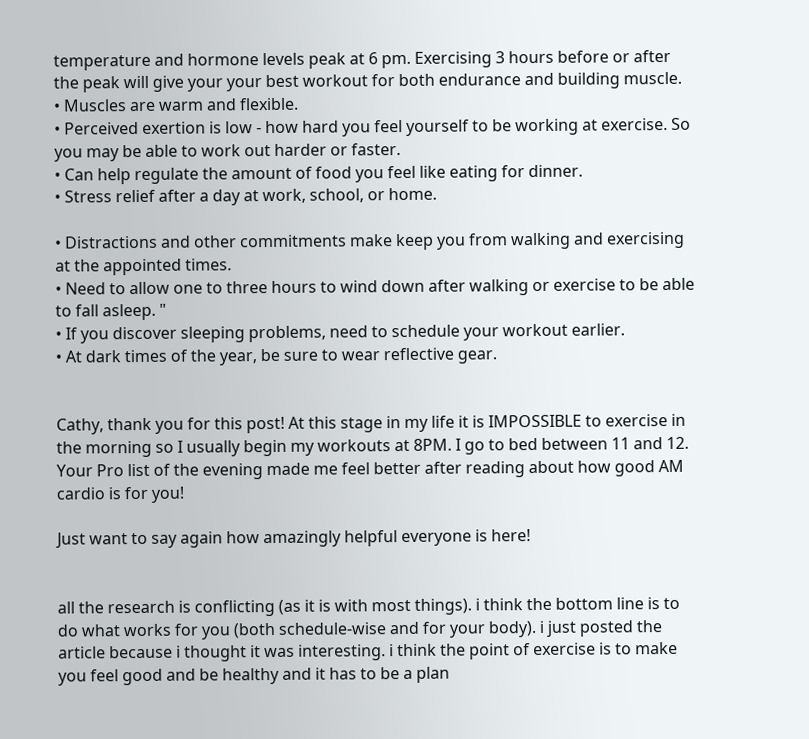temperature and hormone levels peak at 6 pm. Exercising 3 hours before or after the peak will give your your best workout for both endurance and building muscle.
• Muscles are warm and flexible.
• Perceived exertion is low - how hard you feel yourself to be working at exercise. So you may be able to work out harder or faster.
• Can help regulate the amount of food you feel like eating for dinner.
• Stress relief after a day at work, school, or home.

• Distractions and other commitments make keep you from walking and exercising at the appointed times.
• Need to allow one to three hours to wind down after walking or exercise to be able to fall asleep. "
• If you discover sleeping problems, need to schedule your workout earlier.
• At dark times of the year, be sure to wear reflective gear.


Cathy, thank you for this post! At this stage in my life it is IMPOSSIBLE to exercise in the morning so I usually begin my workouts at 8PM. I go to bed between 11 and 12. Your Pro list of the evening made me feel better after reading about how good AM cardio is for you!

Just want to say again how amazingly helpful everyone is here!


all the research is conflicting (as it is with most things). i think the bottom line is to do what works for you (both schedule-wise and for your body). i just posted the article because i thought it was interesting. i think the point of exercise is to make you feel good and be healthy and it has to be a plan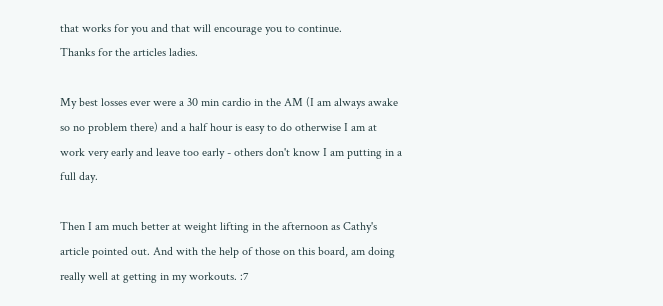that works for you and that will encourage you to continue.
Thanks for the articles ladies.

My best losses ever were a 30 min cardio in the AM (I am always awake so no problem there) and a half hour is easy to do otherwise I am at work very early and leave too early - others don't know I am putting in a full day.

Then I am much better at weight lifting in the afternoon as Cathy's article pointed out. And with the help of those on this board, am doing really well at getting in my workouts. :7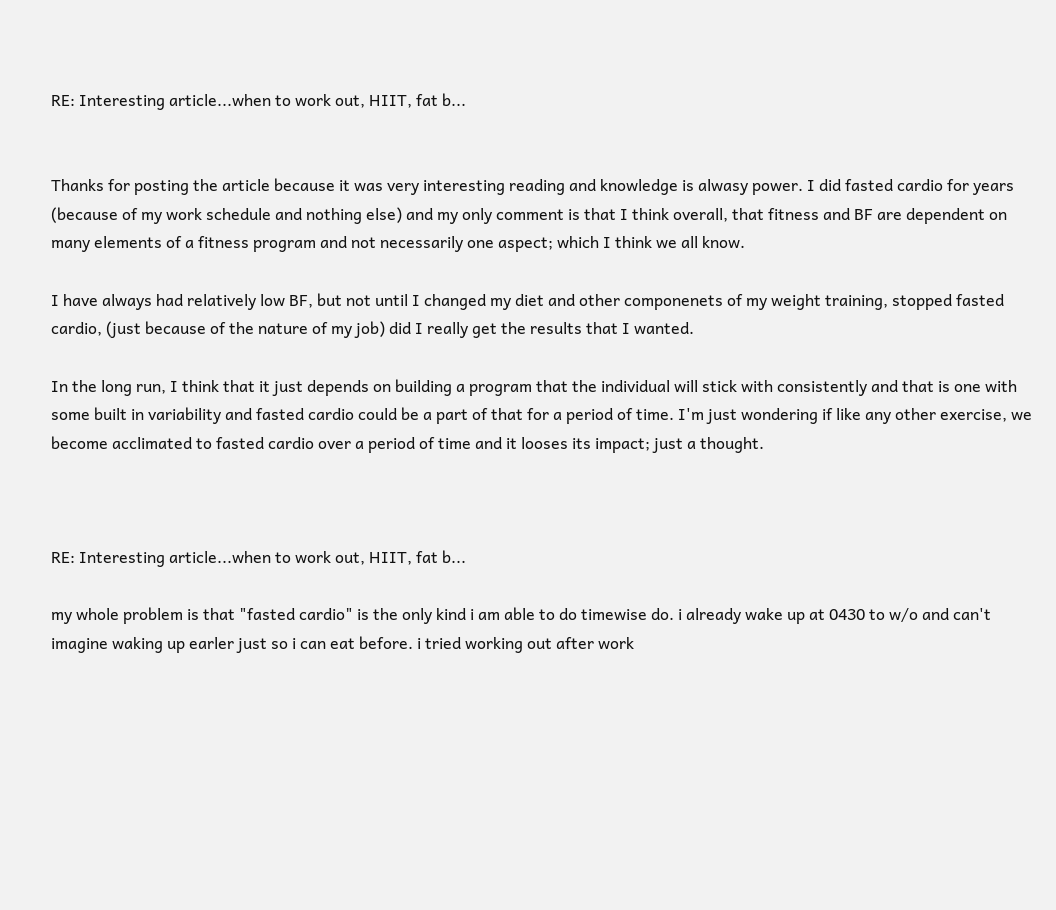RE: Interesting article...when to work out, HIIT, fat b...


Thanks for posting the article because it was very interesting reading and knowledge is alwasy power. I did fasted cardio for years (because of my work schedule and nothing else) and my only comment is that I think overall, that fitness and BF are dependent on many elements of a fitness program and not necessarily one aspect; which I think we all know.

I have always had relatively low BF, but not until I changed my diet and other componenets of my weight training, stopped fasted cardio, (just because of the nature of my job) did I really get the results that I wanted.

In the long run, I think that it just depends on building a program that the individual will stick with consistently and that is one with some built in variability and fasted cardio could be a part of that for a period of time. I'm just wondering if like any other exercise, we become acclimated to fasted cardio over a period of time and it looses its impact; just a thought.



RE: Interesting article...when to work out, HIIT, fat b...

my whole problem is that "fasted cardio" is the only kind i am able to do timewise do. i already wake up at 0430 to w/o and can't imagine waking up earler just so i can eat before. i tried working out after work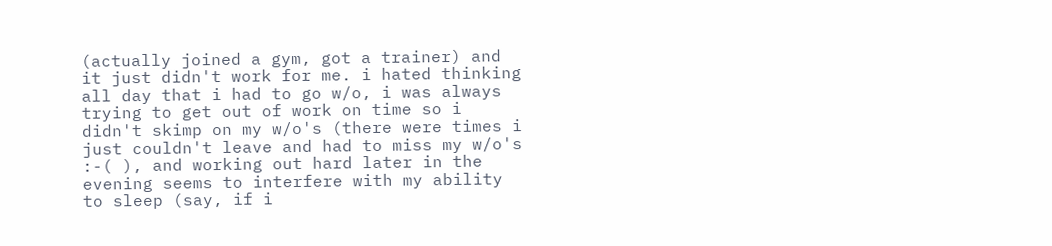(actually joined a gym, got a trainer) and it just didn't work for me. i hated thinking all day that i had to go w/o, i was always trying to get out of work on time so i didn't skimp on my w/o's (there were times i just couldn't leave and had to miss my w/o's :-( ), and working out hard later in the evening seems to interfere with my ability to sleep (say, if i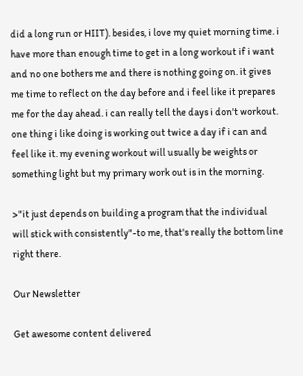did a long run or HIIT). besides, i love my quiet morning time. i have more than enough time to get in a long workout if i want and no one bothers me and there is nothing going on. it gives me time to reflect on the day before and i feel like it prepares me for the day ahead. i can really tell the days i don't workout. one thing i like doing is working out twice a day if i can and feel like it. my evening workout will usually be weights or something light but my primary work out is in the morning.

>"it just depends on building a program that the individual will stick with consistently"-to me, that's really the bottom line right there.

Our Newsletter

Get awesome content delivered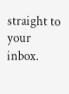straight to your inbox.